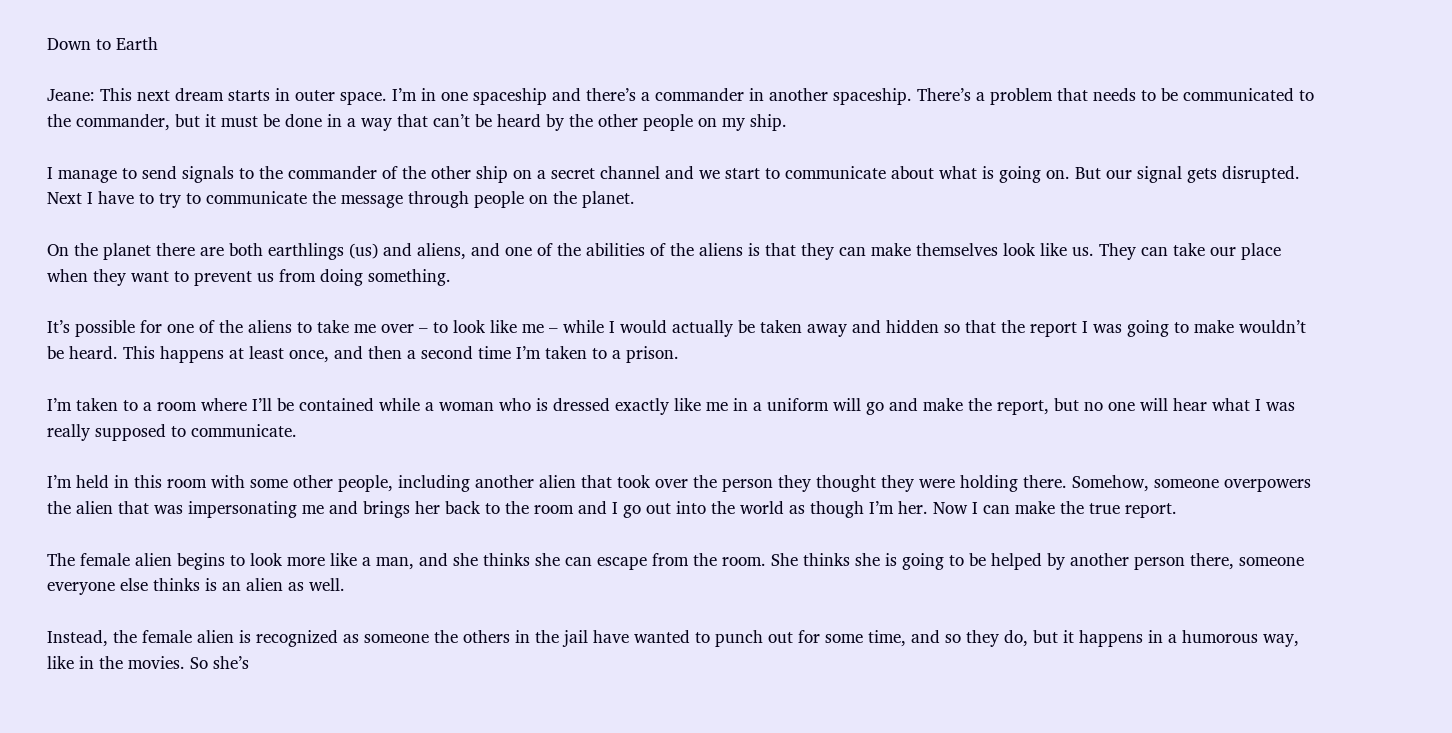Down to Earth

Jeane: This next dream starts in outer space. I’m in one spaceship and there’s a commander in another spaceship. There’s a problem that needs to be communicated to the commander, but it must be done in a way that can’t be heard by the other people on my ship.

I manage to send signals to the commander of the other ship on a secret channel and we start to communicate about what is going on. But our signal gets disrupted. Next I have to try to communicate the message through people on the planet.

On the planet there are both earthlings (us) and aliens, and one of the abilities of the aliens is that they can make themselves look like us. They can take our place when they want to prevent us from doing something.

It’s possible for one of the aliens to take me over – to look like me – while I would actually be taken away and hidden so that the report I was going to make wouldn’t be heard. This happens at least once, and then a second time I’m taken to a prison.

I’m taken to a room where I’ll be contained while a woman who is dressed exactly like me in a uniform will go and make the report, but no one will hear what I was really supposed to communicate.

I’m held in this room with some other people, including another alien that took over the person they thought they were holding there. Somehow, someone overpowers the alien that was impersonating me and brings her back to the room and I go out into the world as though I’m her. Now I can make the true report.

The female alien begins to look more like a man, and she thinks she can escape from the room. She thinks she is going to be helped by another person there, someone everyone else thinks is an alien as well.

Instead, the female alien is recognized as someone the others in the jail have wanted to punch out for some time, and so they do, but it happens in a humorous way, like in the movies. So she’s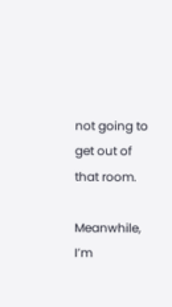not going to get out of that room.

Meanwhile, I’m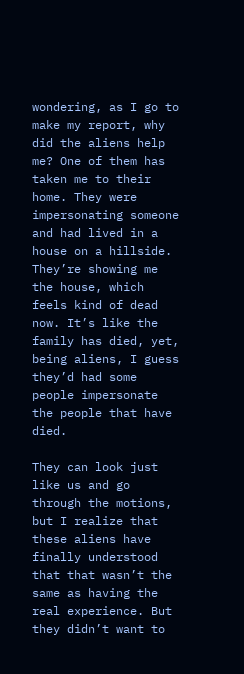wondering, as I go to make my report, why did the aliens help me? One of them has taken me to their home. They were impersonating someone and had lived in a house on a hillside. They’re showing me the house, which feels kind of dead now. It’s like the family has died, yet, being aliens, I guess they’d had some people impersonate the people that have died.

They can look just like us and go through the motions, but I realize that these aliens have finally understood that that wasn’t the same as having the real experience. But they didn’t want to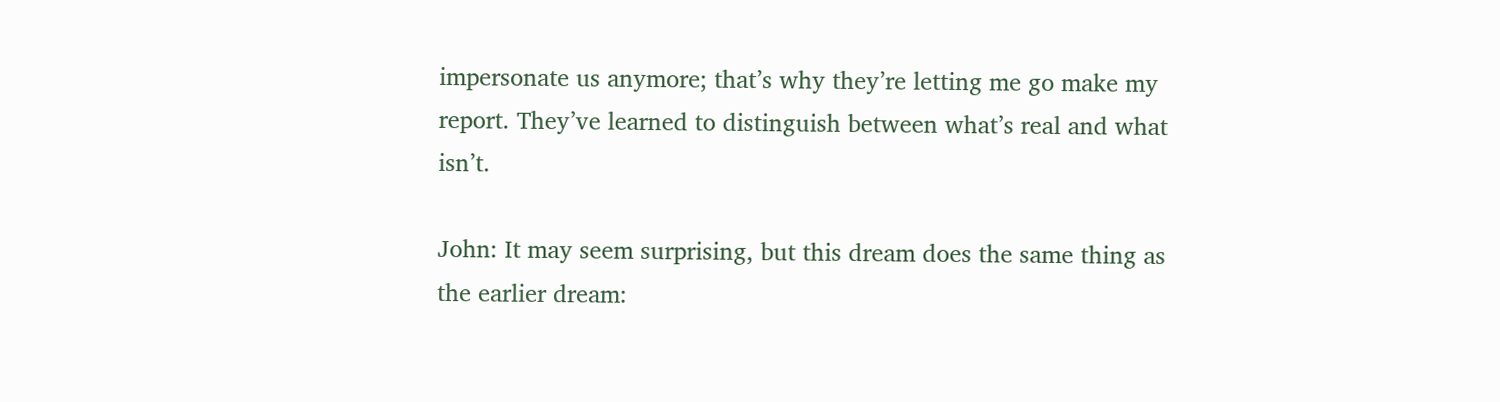impersonate us anymore; that’s why they’re letting me go make my report. They’ve learned to distinguish between what’s real and what isn’t.

John: It may seem surprising, but this dream does the same thing as the earlier dream: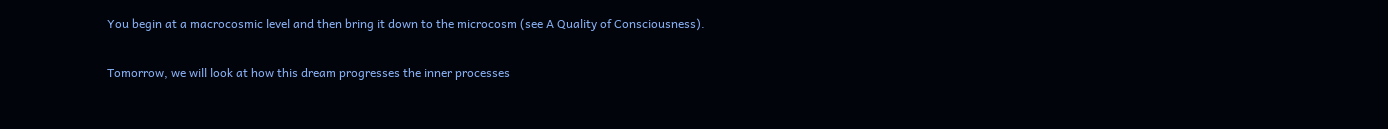You begin at a macrocosmic level and then bring it down to the microcosm (see A Quality of Consciousness).

Tomorrow, we will look at how this dream progresses the inner processes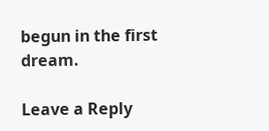begun in the first dream.

Leave a Reply